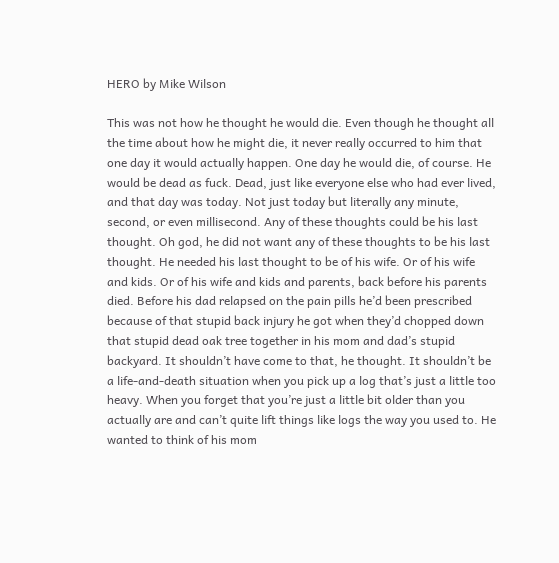HERO by Mike Wilson

This was not how he thought he would die. Even though he thought all the time about how he might die, it never really occurred to him that one day it would actually happen. One day he would die, of course. He would be dead as fuck. Dead, just like everyone else who had ever lived, and that day was today. Not just today but literally any minute, second, or even millisecond. Any of these thoughts could be his last thought. Oh god, he did not want any of these thoughts to be his last thought. He needed his last thought to be of his wife. Or of his wife and kids. Or of his wife and kids and parents, back before his parents died. Before his dad relapsed on the pain pills he’d been prescribed because of that stupid back injury he got when they’d chopped down that stupid dead oak tree together in his mom and dad’s stupid backyard. It shouldn’t have come to that, he thought. It shouldn’t be a life-and-death situation when you pick up a log that’s just a little too heavy. When you forget that you’re just a little bit older than you actually are and can’t quite lift things like logs the way you used to. He wanted to think of his mom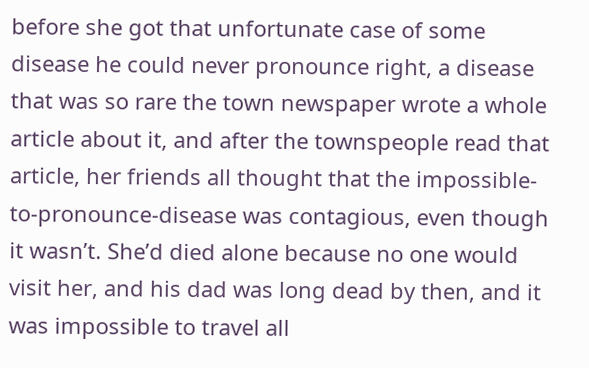before she got that unfortunate case of some disease he could never pronounce right, a disease that was so rare the town newspaper wrote a whole article about it, and after the townspeople read that article, her friends all thought that the impossible-to-pronounce-disease was contagious, even though it wasn’t. She’d died alone because no one would visit her, and his dad was long dead by then, and it was impossible to travel all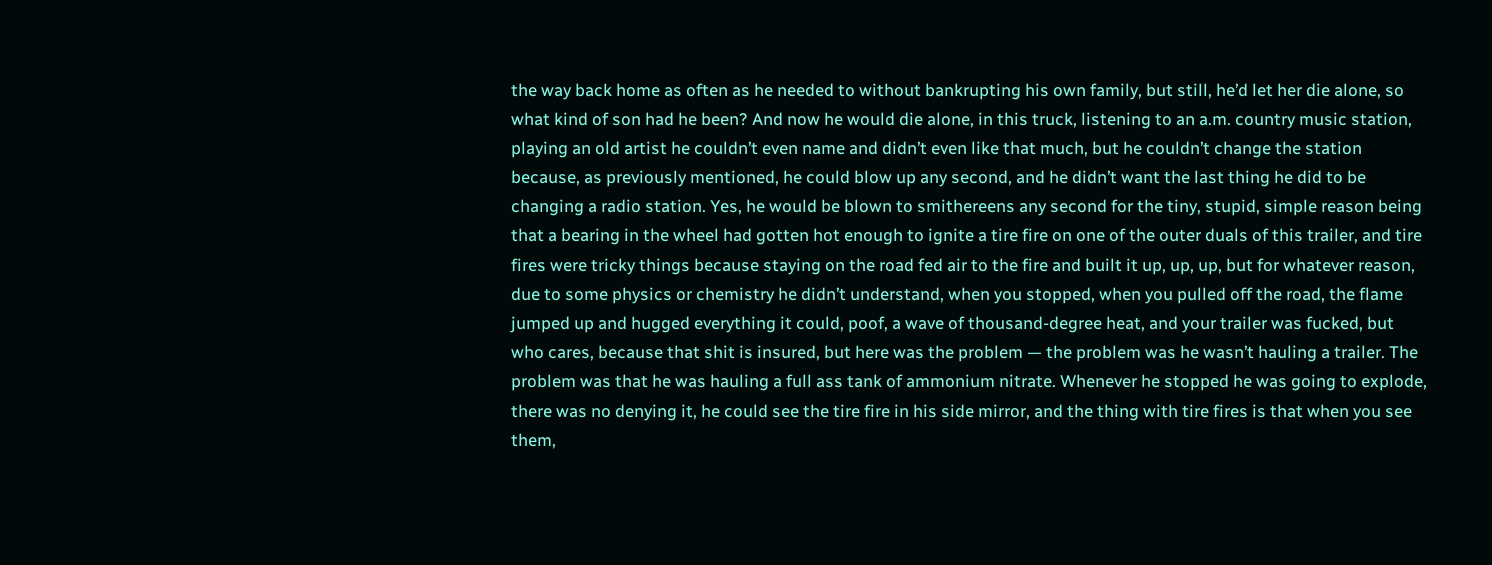the way back home as often as he needed to without bankrupting his own family, but still, he’d let her die alone, so what kind of son had he been? And now he would die alone, in this truck, listening to an a.m. country music station, playing an old artist he couldn’t even name and didn’t even like that much, but he couldn’t change the station because, as previously mentioned, he could blow up any second, and he didn’t want the last thing he did to be changing a radio station. Yes, he would be blown to smithereens any second for the tiny, stupid, simple reason being that a bearing in the wheel had gotten hot enough to ignite a tire fire on one of the outer duals of this trailer, and tire fires were tricky things because staying on the road fed air to the fire and built it up, up, up, but for whatever reason, due to some physics or chemistry he didn’t understand, when you stopped, when you pulled off the road, the flame jumped up and hugged everything it could, poof, a wave of thousand-degree heat, and your trailer was fucked, but who cares, because that shit is insured, but here was the problem — the problem was he wasn’t hauling a trailer. The problem was that he was hauling a full ass tank of ammonium nitrate. Whenever he stopped he was going to explode, there was no denying it, he could see the tire fire in his side mirror, and the thing with tire fires is that when you see them,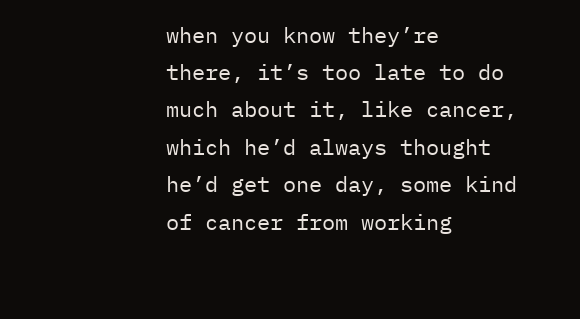when you know they’re there, it’s too late to do much about it, like cancer, which he’d always thought he’d get one day, some kind of cancer from working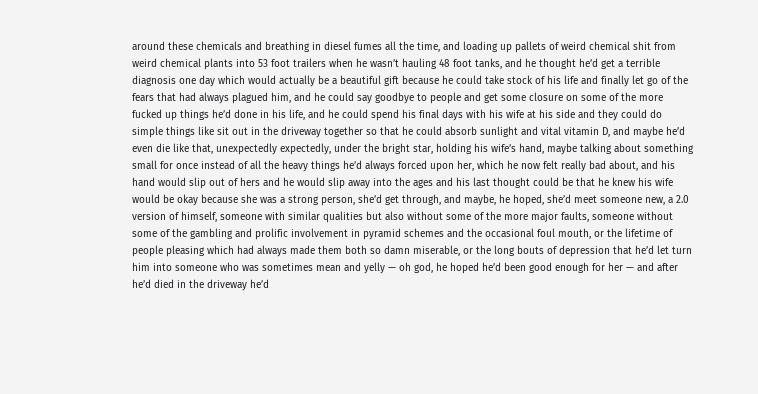around these chemicals and breathing in diesel fumes all the time, and loading up pallets of weird chemical shit from weird chemical plants into 53 foot trailers when he wasn’t hauling 48 foot tanks, and he thought he’d get a terrible diagnosis one day which would actually be a beautiful gift because he could take stock of his life and finally let go of the fears that had always plagued him, and he could say goodbye to people and get some closure on some of the more fucked up things he’d done in his life, and he could spend his final days with his wife at his side and they could do simple things like sit out in the driveway together so that he could absorb sunlight and vital vitamin D, and maybe he’d even die like that, unexpectedly expectedly, under the bright star, holding his wife’s hand, maybe talking about something small for once instead of all the heavy things he’d always forced upon her, which he now felt really bad about, and his hand would slip out of hers and he would slip away into the ages and his last thought could be that he knew his wife would be okay because she was a strong person, she’d get through, and maybe, he hoped, she’d meet someone new, a 2.0 version of himself, someone with similar qualities but also without some of the more major faults, someone without some of the gambling and prolific involvement in pyramid schemes and the occasional foul mouth, or the lifetime of people pleasing which had always made them both so damn miserable, or the long bouts of depression that he’d let turn him into someone who was sometimes mean and yelly — oh god, he hoped he’d been good enough for her — and after he’d died in the driveway he’d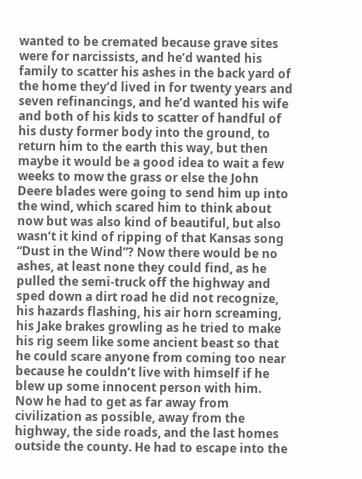wanted to be cremated because grave sites were for narcissists, and he’d wanted his family to scatter his ashes in the back yard of the home they’d lived in for twenty years and seven refinancings, and he’d wanted his wife and both of his kids to scatter of handful of his dusty former body into the ground, to return him to the earth this way, but then maybe it would be a good idea to wait a few weeks to mow the grass or else the John Deere blades were going to send him up into the wind, which scared him to think about now but was also kind of beautiful, but also wasn’t it kind of ripping of that Kansas song “Dust in the Wind”? Now there would be no ashes, at least none they could find, as he pulled the semi-truck off the highway and sped down a dirt road he did not recognize, his hazards flashing, his air horn screaming, his Jake brakes growling as he tried to make his rig seem like some ancient beast so that he could scare anyone from coming too near because he couldn’t live with himself if he blew up some innocent person with him. Now he had to get as far away from civilization as possible, away from the highway, the side roads, and the last homes outside the county. He had to escape into the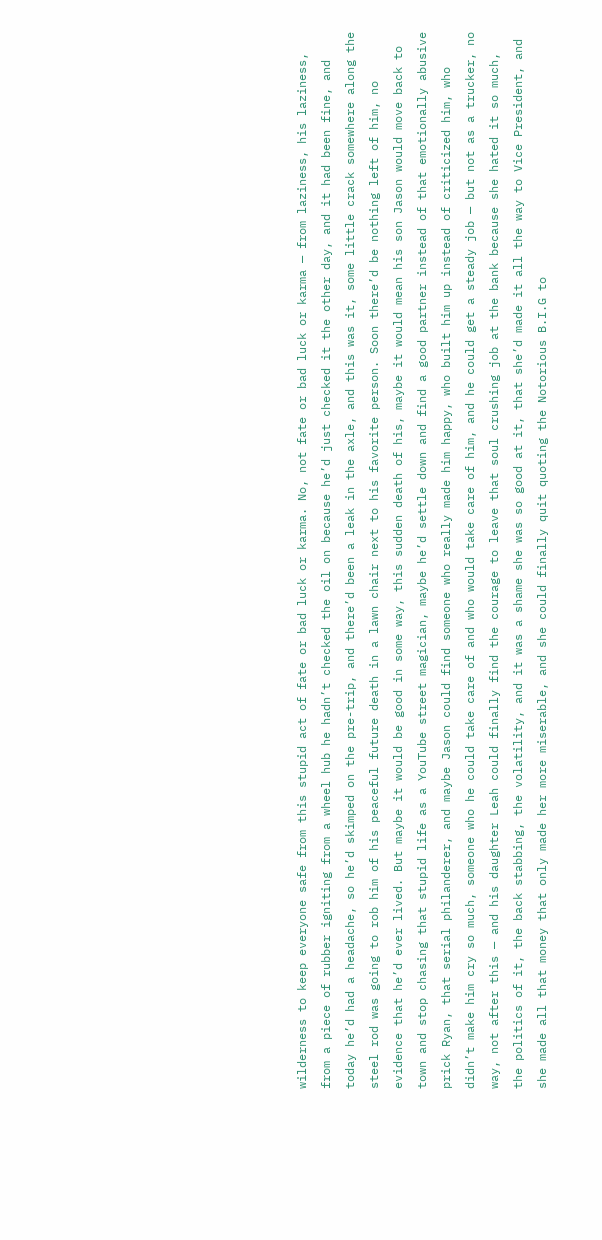wilderness to keep everyone safe from this stupid act of fate or bad luck or karma. No, not fate or bad luck or karma — from laziness, his laziness, from a piece of rubber igniting from a wheel hub he hadn’t checked the oil on because he’d just checked it the other day, and it had been fine, and today he’d had a headache, so he’d skimped on the pre-trip, and there’d been a leak in the axle, and this was it, some little crack somewhere along the steel rod was going to rob him of his peaceful future death in a lawn chair next to his favorite person. Soon there’d be nothing left of him, no evidence that he’d ever lived. But maybe it would be good in some way, this sudden death of his, maybe it would mean his son Jason would move back to town and stop chasing that stupid life as a YouTube street magician, maybe he’d settle down and find a good partner instead of that emotionally abusive prick Ryan, that serial philanderer, and maybe Jason could find someone who really made him happy, who built him up instead of criticized him, who didn’t make him cry so much, someone who he could take care of and who would take care of him, and he could get a steady job — but not as a trucker, no way, not after this — and his daughter Leah could finally find the courage to leave that soul crushing job at the bank because she hated it so much, the politics of it, the back stabbing, the volatility, and it was a shame she was so good at it, that she’d made it all the way to Vice President, and she made all that money that only made her more miserable, and she could finally quit quoting the Notorious B.I.G to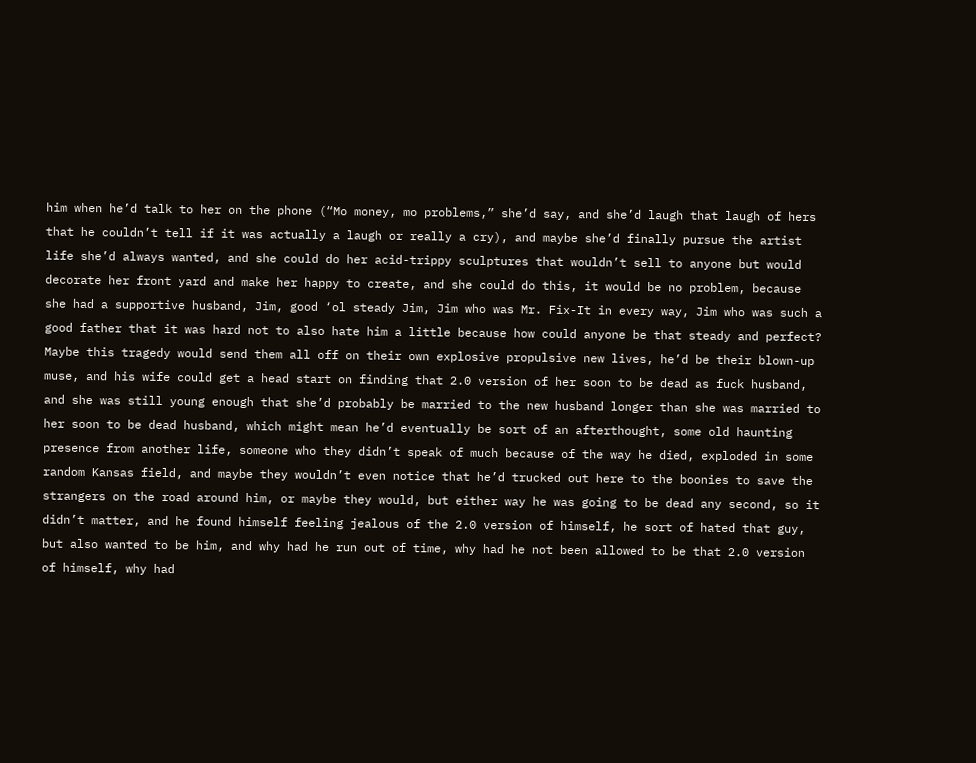him when he’d talk to her on the phone (“Mo money, mo problems,” she’d say, and she’d laugh that laugh of hers that he couldn’t tell if it was actually a laugh or really a cry), and maybe she’d finally pursue the artist life she’d always wanted, and she could do her acid-trippy sculptures that wouldn’t sell to anyone but would decorate her front yard and make her happy to create, and she could do this, it would be no problem, because she had a supportive husband, Jim, good ‘ol steady Jim, Jim who was Mr. Fix-It in every way, Jim who was such a good father that it was hard not to also hate him a little because how could anyone be that steady and perfect? Maybe this tragedy would send them all off on their own explosive propulsive new lives, he’d be their blown-up muse, and his wife could get a head start on finding that 2.0 version of her soon to be dead as fuck husband, and she was still young enough that she’d probably be married to the new husband longer than she was married to her soon to be dead husband, which might mean he’d eventually be sort of an afterthought, some old haunting presence from another life, someone who they didn’t speak of much because of the way he died, exploded in some random Kansas field, and maybe they wouldn’t even notice that he’d trucked out here to the boonies to save the strangers on the road around him, or maybe they would, but either way he was going to be dead any second, so it didn’t matter, and he found himself feeling jealous of the 2.0 version of himself, he sort of hated that guy, but also wanted to be him, and why had he run out of time, why had he not been allowed to be that 2.0 version of himself, why had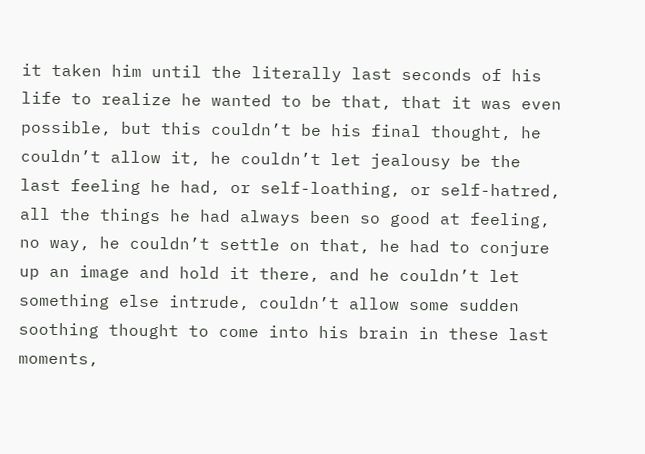it taken him until the literally last seconds of his life to realize he wanted to be that, that it was even possible, but this couldn’t be his final thought, he couldn’t allow it, he couldn’t let jealousy be the last feeling he had, or self-loathing, or self-hatred, all the things he had always been so good at feeling, no way, he couldn’t settle on that, he had to conjure up an image and hold it there, and he couldn’t let something else intrude, couldn’t allow some sudden soothing thought to come into his brain in these last moments,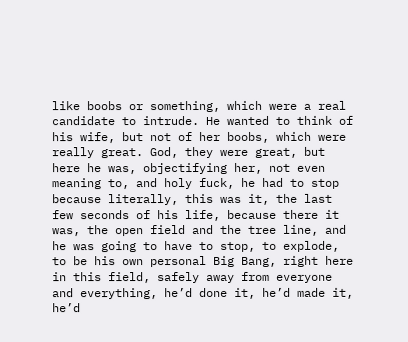like boobs or something, which were a real candidate to intrude. He wanted to think of his wife, but not of her boobs, which were really great. God, they were great, but here he was, objectifying her, not even meaning to, and holy fuck, he had to stop because literally, this was it, the last few seconds of his life, because there it was, the open field and the tree line, and he was going to have to stop, to explode, to be his own personal Big Bang, right here in this field, safely away from everyone and everything, he’d done it, he’d made it, he’d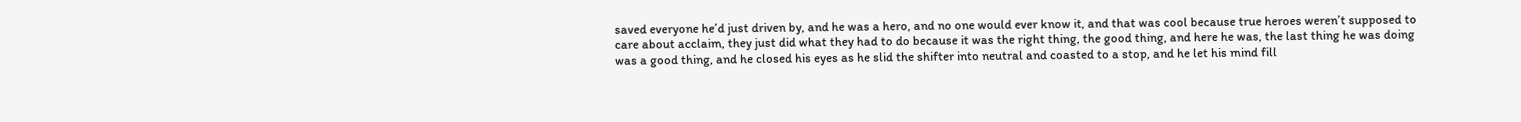saved everyone he’d just driven by, and he was a hero, and no one would ever know it, and that was cool because true heroes weren’t supposed to care about acclaim, they just did what they had to do because it was the right thing, the good thing, and here he was, the last thing he was doing was a good thing, and he closed his eyes as he slid the shifter into neutral and coasted to a stop, and he let his mind fill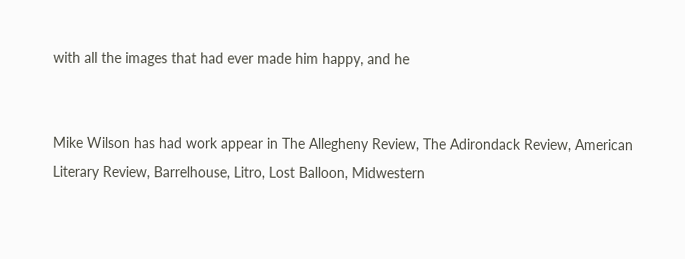with all the images that had ever made him happy, and he


Mike Wilson has had work appear in The Allegheny Review, The Adirondack Review, American Literary Review, Barrelhouse, Litro, Lost Balloon, Midwestern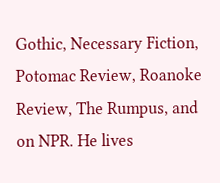Gothic, Necessary Fiction, Potomac Review, Roanoke Review, The Rumpus, and on NPR. He lives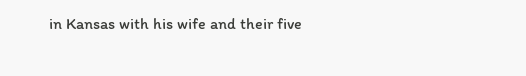in Kansas with his wife and their five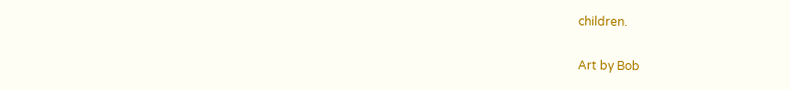children.

Art by Bob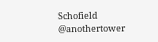Schofield @anothertower